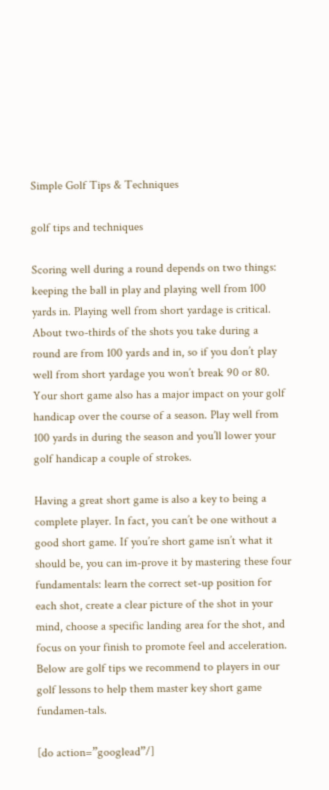Simple Golf Tips & Techniques

golf tips and techniques

Scoring well during a round depends on two things: keeping the ball in play and playing well from 100 yards in. Playing well from short yardage is critical. About two-thirds of the shots you take during a round are from 100 yards and in, so if you don’t play well from short yardage you won’t break 90 or 80. Your short game also has a major impact on your golf handicap over the course of a season. Play well from 100 yards in during the season and you’ll lower your golf handicap a couple of strokes.

Having a great short game is also a key to being a complete player. In fact, you can’t be one without a good short game. If you’re short game isn’t what it should be, you can im-prove it by mastering these four fundamentals: learn the correct set-up position for each shot, create a clear picture of the shot in your mind, choose a specific landing area for the shot, and focus on your finish to promote feel and acceleration. Below are golf tips we recommend to players in our golf lessons to help them master key short game fundamen-tals.

[do action=”googlead”/]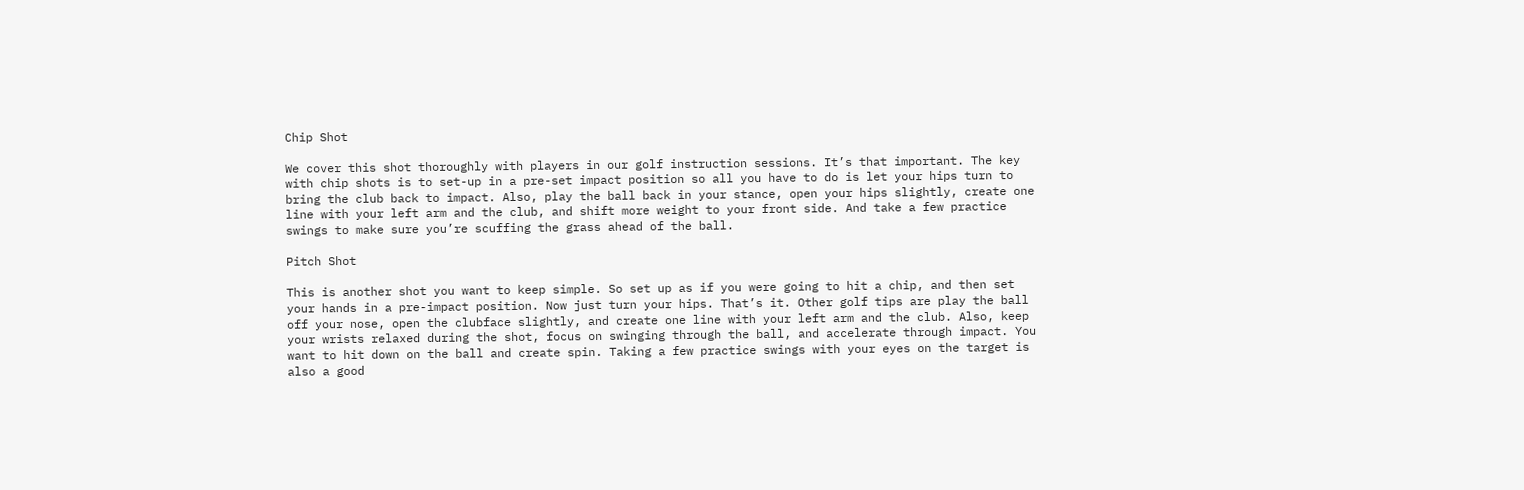Chip Shot

We cover this shot thoroughly with players in our golf instruction sessions. It’s that important. The key with chip shots is to set-up in a pre-set impact position so all you have to do is let your hips turn to bring the club back to impact. Also, play the ball back in your stance, open your hips slightly, create one line with your left arm and the club, and shift more weight to your front side. And take a few practice swings to make sure you’re scuffing the grass ahead of the ball.

Pitch Shot

This is another shot you want to keep simple. So set up as if you were going to hit a chip, and then set your hands in a pre-impact position. Now just turn your hips. That’s it. Other golf tips are play the ball off your nose, open the clubface slightly, and create one line with your left arm and the club. Also, keep your wrists relaxed during the shot, focus on swinging through the ball, and accelerate through impact. You want to hit down on the ball and create spin. Taking a few practice swings with your eyes on the target is also a good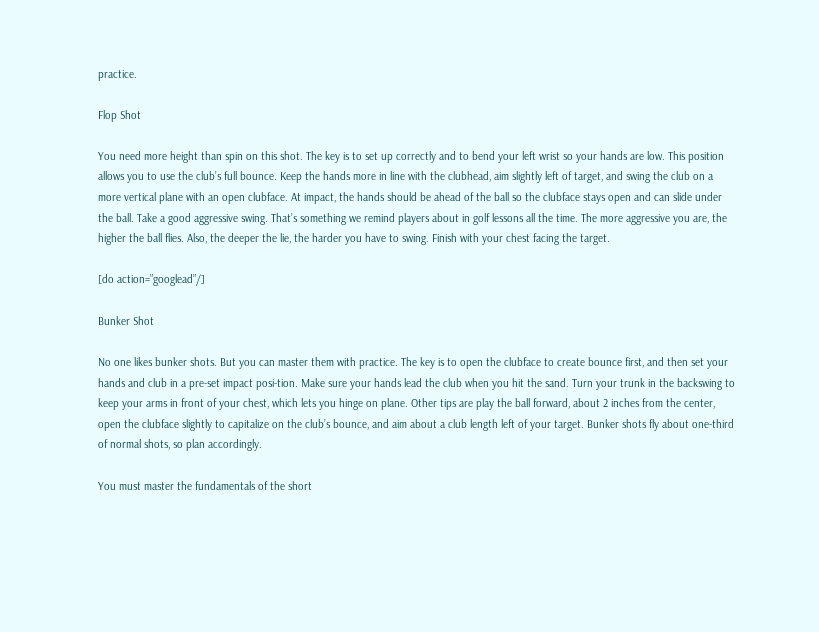practice.

Flop Shot

You need more height than spin on this shot. The key is to set up correctly and to bend your left wrist so your hands are low. This position allows you to use the club’s full bounce. Keep the hands more in line with the clubhead, aim slightly left of target, and swing the club on a more vertical plane with an open clubface. At impact, the hands should be ahead of the ball so the clubface stays open and can slide under the ball. Take a good aggressive swing. That’s something we remind players about in golf lessons all the time. The more aggressive you are, the higher the ball flies. Also, the deeper the lie, the harder you have to swing. Finish with your chest facing the target.

[do action=”googlead”/]

Bunker Shot

No one likes bunker shots. But you can master them with practice. The key is to open the clubface to create bounce first, and then set your hands and club in a pre-set impact posi-tion. Make sure your hands lead the club when you hit the sand. Turn your trunk in the backswing to keep your arms in front of your chest, which lets you hinge on plane. Other tips are play the ball forward, about 2 inches from the center, open the clubface slightly to capitalize on the club’s bounce, and aim about a club length left of your target. Bunker shots fly about one-third of normal shots, so plan accordingly.

You must master the fundamentals of the short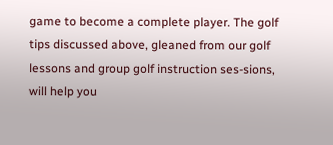game to become a complete player. The golf tips discussed above, gleaned from our golf lessons and group golf instruction ses-sions, will help you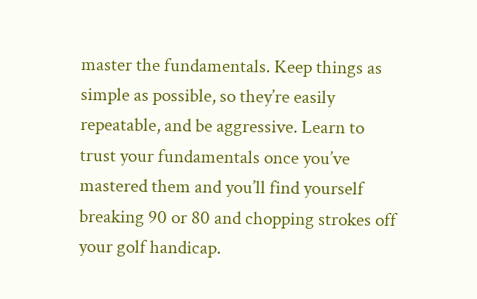master the fundamentals. Keep things as simple as possible, so they’re easily repeatable, and be aggressive. Learn to trust your fundamentals once you’ve mastered them and you’ll find yourself breaking 90 or 80 and chopping strokes off your golf handicap.